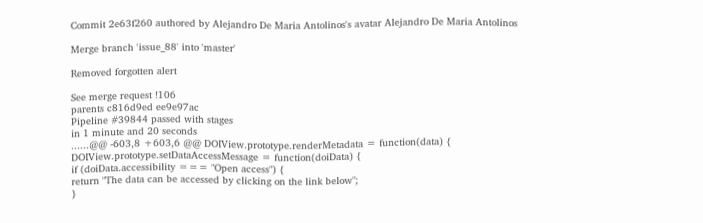Commit 2e63f260 authored by Alejandro De Maria Antolinos's avatar Alejandro De Maria Antolinos

Merge branch 'issue_88' into 'master'

Removed forgotten alert

See merge request !106
parents c816d9ed ee9e97ac
Pipeline #39844 passed with stages
in 1 minute and 20 seconds
......@@ -603,8 +603,6 @@ DOIView.prototype.renderMetadata = function(data) {
DOIView.prototype.setDataAccessMessage = function(doiData) {
if (doiData.accessibility === "Open access") {
return "The data can be accessed by clicking on the link below";
}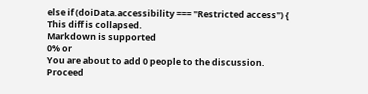else if (doiData.accessibility === "Restricted access") {
This diff is collapsed.
Markdown is supported
0% or
You are about to add 0 people to the discussion. Proceed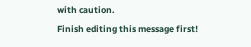with caution.
Finish editing this message first!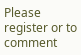Please register or to comment